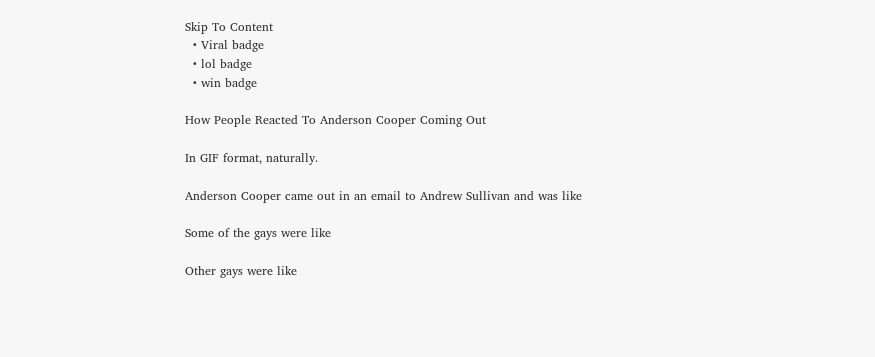Skip To Content
  • Viral badge
  • lol badge
  • win badge

How People Reacted To Anderson Cooper Coming Out

In GIF format, naturally.

Anderson Cooper came out in an email to Andrew Sullivan and was like

Some of the gays were like

Other gays were like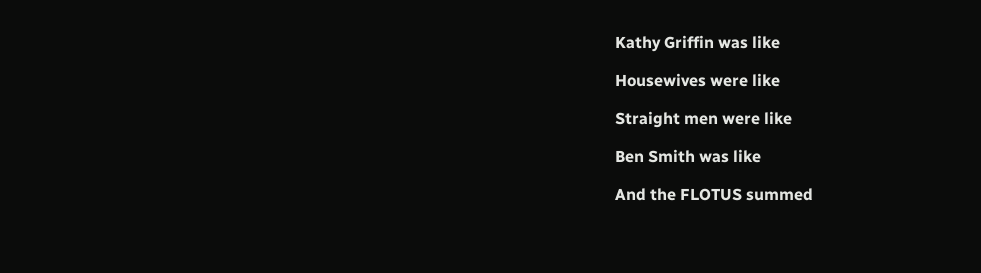Kathy Griffin was like

Housewives were like

Straight men were like

Ben Smith was like

And the FLOTUS summed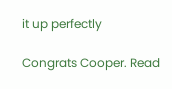it up perfectly

Congrats Cooper. Read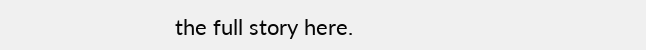the full story here.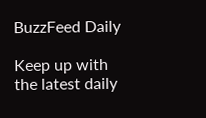BuzzFeed Daily

Keep up with the latest daily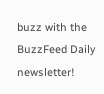buzz with the BuzzFeed Daily newsletter!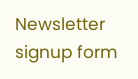Newsletter signup form